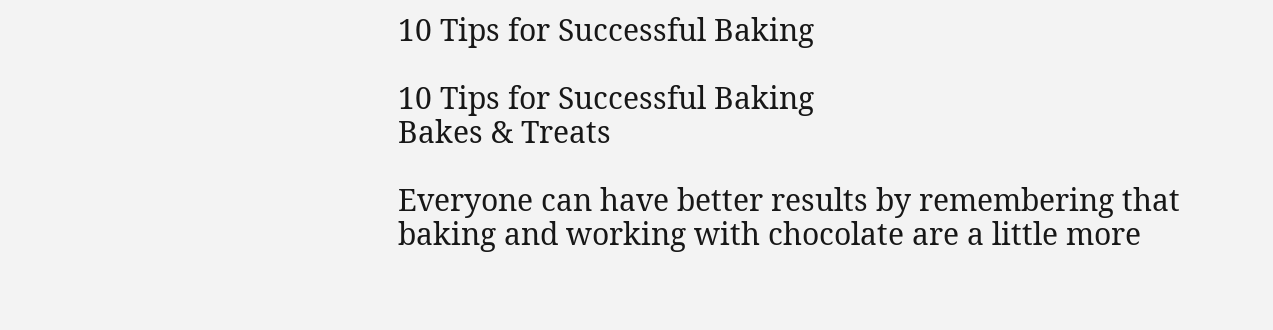10 Tips for Successful Baking

10 Tips for Successful Baking
Bakes & Treats

Everyone can have better results by remembering that baking and working with chocolate are a little more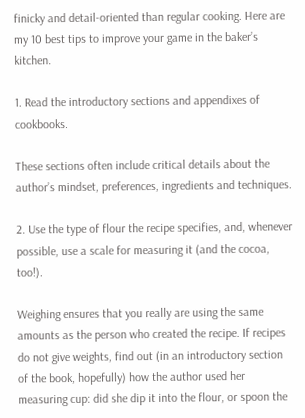finicky and detail-oriented than regular cooking. Here are my 10 best tips to improve your game in the baker’s kitchen.

1. Read the introductory sections and appendixes of cookbooks.

These sections often include critical details about the author’s mindset, preferences, ingredients and techniques.

2. Use the type of flour the recipe specifies, and, whenever possible, use a scale for measuring it (and the cocoa, too!).

Weighing ensures that you really are using the same amounts as the person who created the recipe. If recipes do not give weights, find out (in an introductory section of the book, hopefully) how the author used her measuring cup: did she dip it into the flour, or spoon the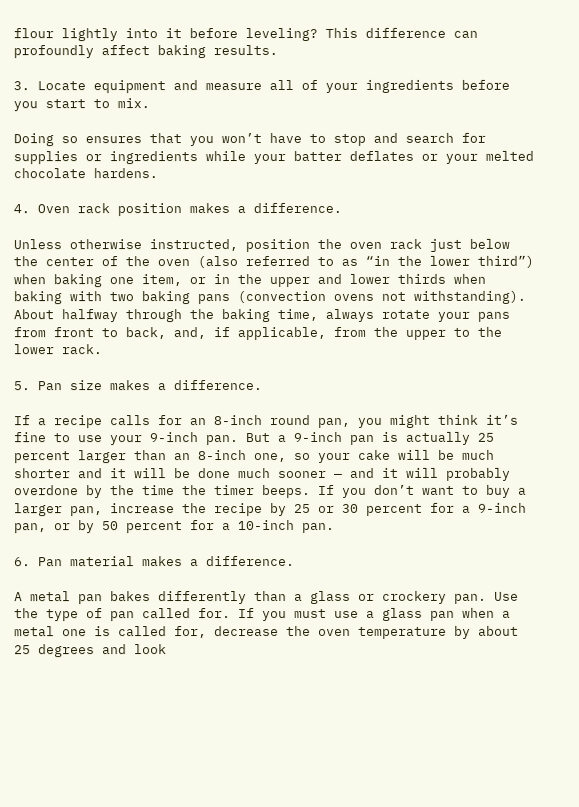flour lightly into it before leveling? This difference can profoundly affect baking results.

3. Locate equipment and measure all of your ingredients before you start to mix.

Doing so ensures that you won’t have to stop and search for supplies or ingredients while your batter deflates or your melted chocolate hardens.

4. Oven rack position makes a difference.

Unless otherwise instructed, position the oven rack just below the center of the oven (also referred to as “in the lower third”) when baking one item, or in the upper and lower thirds when baking with two baking pans (convection ovens not withstanding). About halfway through the baking time, always rotate your pans from front to back, and, if applicable, from the upper to the lower rack.

5. Pan size makes a difference.

If a recipe calls for an 8-inch round pan, you might think it’s fine to use your 9-inch pan. But a 9-inch pan is actually 25 percent larger than an 8-inch one, so your cake will be much shorter and it will be done much sooner — and it will probably overdone by the time the timer beeps. If you don’t want to buy a larger pan, increase the recipe by 25 or 30 percent for a 9-inch pan, or by 50 percent for a 10-inch pan.

6. Pan material makes a difference.

A metal pan bakes differently than a glass or crockery pan. Use the type of pan called for. If you must use a glass pan when a metal one is called for, decrease the oven temperature by about 25 degrees and look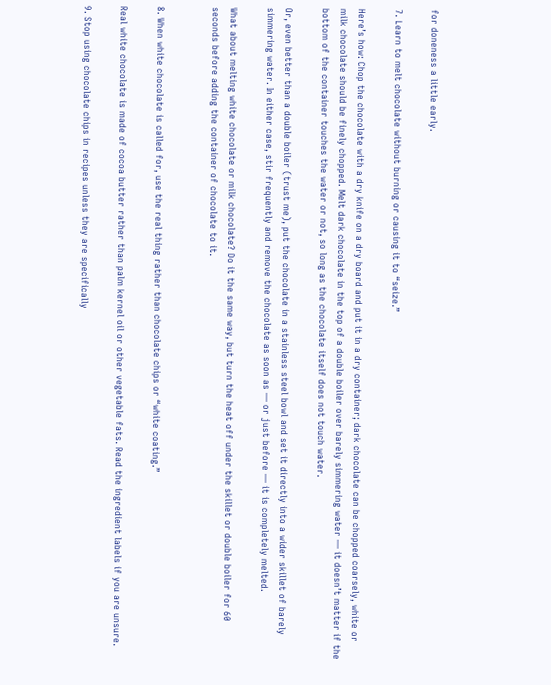for doneness a little early.

7. Learn to melt chocolate without burning or causing it to “seize.”

Here’s how: Chop the chocolate with a dry knife on a dry board and put it in a dry container; dark chocolate can be chopped coarsely, white or milk chocolate should be finely chopped. Melt dark chocolate in the top of a double boiler over barely simmering water — it doesn’t matter if the bottom of the container touches the water or not, so long as the chocolate itself does not touch water.

Or, even better than a double boiler (trust me), put the chocolate in a stainless steel bowl and set it directly into a wider skillet of barely simmering water. In either case, stir frequently and remove the chocolate as soon as — or just before — it is completely melted.

What about melting white chocolate or milk chocolate? Do it the same way, but turn the heat off under the skillet or double boiler for 60 seconds before adding the container of chocolate to it.


8. When white chocolate is called for, use the real thing rather than chocolate chips or “white coating.”

Real white chocolate is made of cocoa butter rather than palm kernel oil or other vegetable fats. Read the ingredient labels if you are unsure.

9. Stop using chocolate chips in recipes unless they are specifically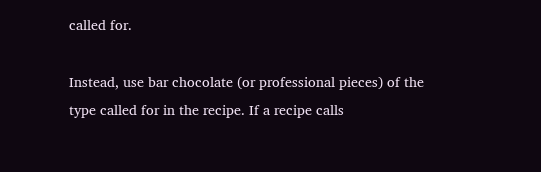called for.

Instead, use bar chocolate (or professional pieces) of the type called for in the recipe. If a recipe calls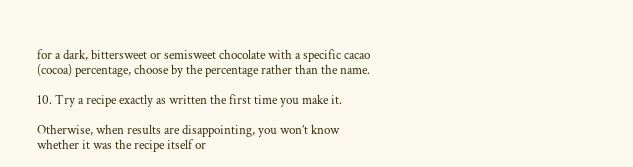for a dark, bittersweet or semisweet chocolate with a specific cacao (cocoa) percentage, choose by the percentage rather than the name.

10. Try a recipe exactly as written the first time you make it.

Otherwise, when results are disappointing, you won’t know whether it was the recipe itself or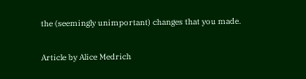the (seemingly unimportant) changes that you made.

Article by Alice Medrich